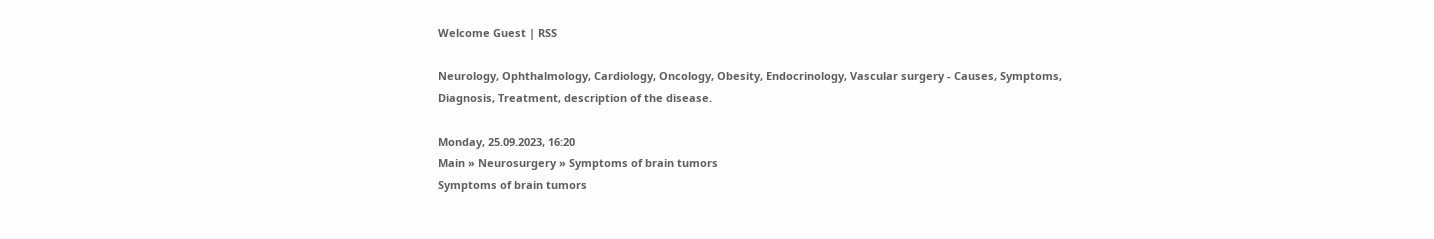Welcome Guest | RSS

Neurology, Ophthalmology, Cardiology, Oncology, Obesity, Endocrinology, Vascular surgery - Causes, Symptoms, Diagnosis, Treatment, description of the disease.

Monday, 25.09.2023, 16:20
Main » Neurosurgery » Symptoms of brain tumors
Symptoms of brain tumors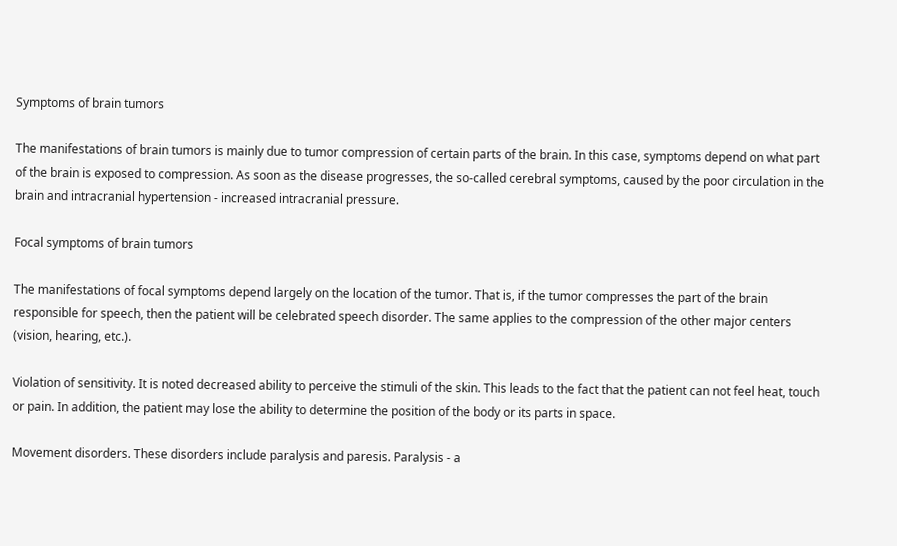Symptoms of brain tumors

The manifestations of brain tumors is mainly due to tumor compression of certain parts of the brain. In this case, symptoms depend on what part of the brain is exposed to compression. As soon as the disease progresses, the so-called cerebral symptoms, caused by the poor circulation in the brain and intracranial hypertension - increased intracranial pressure.

Focal symptoms of brain tumors

The manifestations of focal symptoms depend largely on the location of the tumor. That is, if the tumor compresses the part of the brain responsible for speech, then the patient will be celebrated speech disorder. The same applies to the compression of the other major centers (vision, hearing, etc.).

Violation of sensitivity. It is noted decreased ability to perceive the stimuli of the skin. This leads to the fact that the patient can not feel heat, touch or pain. In addition, the patient may lose the ability to determine the position of the body or its parts in space.

Movement disorders. These disorders include paralysis and paresis. Paralysis - a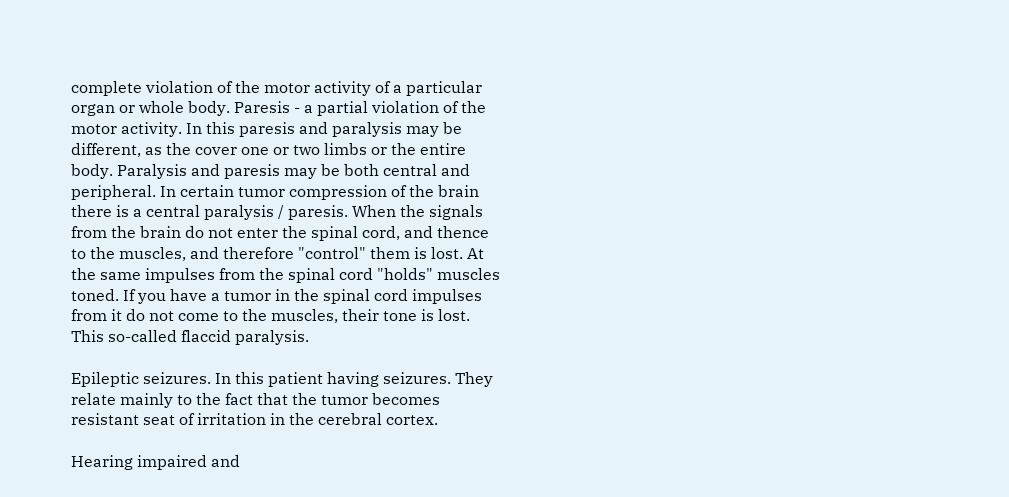complete violation of the motor activity of a particular organ or whole body. Paresis - a partial violation of the motor activity. In this paresis and paralysis may be different, as the cover one or two limbs or the entire body. Paralysis and paresis may be both central and peripheral. In certain tumor compression of the brain there is a central paralysis / paresis. When the signals from the brain do not enter the spinal cord, and thence to the muscles, and therefore "control" them is lost. At the same impulses from the spinal cord "holds" muscles toned. If you have a tumor in the spinal cord impulses from it do not come to the muscles, their tone is lost. This so-called flaccid paralysis.

Epileptic seizures. In this patient having seizures. They relate mainly to the fact that the tumor becomes resistant seat of irritation in the cerebral cortex.

Hearing impaired and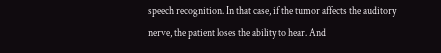speech recognition. In that case, if the tumor affects the auditory nerve, the patient loses the ability to hear. And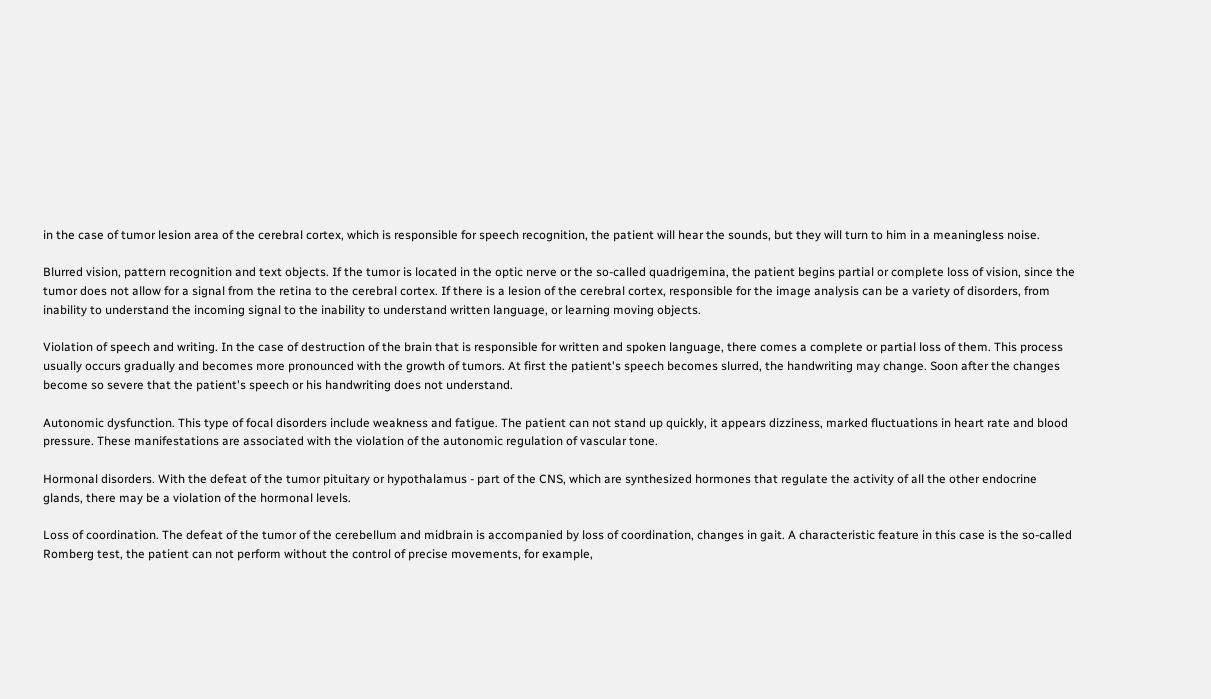in the case of tumor lesion area of the cerebral cortex, which is responsible for speech recognition, the patient will hear the sounds, but they will turn to him in a meaningless noise.

Blurred vision, pattern recognition and text objects. If the tumor is located in the optic nerve or the so-called quadrigemina, the patient begins partial or complete loss of vision, since the tumor does not allow for a signal from the retina to the cerebral cortex. If there is a lesion of the cerebral cortex, responsible for the image analysis can be a variety of disorders, from inability to understand the incoming signal to the inability to understand written language, or learning moving objects.

Violation of speech and writing. In the case of destruction of the brain that is responsible for written and spoken language, there comes a complete or partial loss of them. This process usually occurs gradually and becomes more pronounced with the growth of tumors. At first the patient's speech becomes slurred, the handwriting may change. Soon after the changes become so severe that the patient's speech or his handwriting does not understand.

Autonomic dysfunction. This type of focal disorders include weakness and fatigue. The patient can not stand up quickly, it appears dizziness, marked fluctuations in heart rate and blood pressure. These manifestations are associated with the violation of the autonomic regulation of vascular tone.

Hormonal disorders. With the defeat of the tumor pituitary or hypothalamus - part of the CNS, which are synthesized hormones that regulate the activity of all the other endocrine glands, there may be a violation of the hormonal levels.

Loss of coordination. The defeat of the tumor of the cerebellum and midbrain is accompanied by loss of coordination, changes in gait. A characteristic feature in this case is the so-called Romberg test, the patient can not perform without the control of precise movements, for example,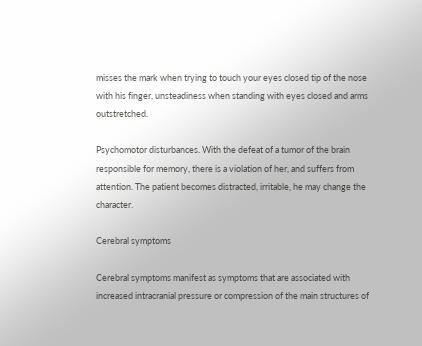misses the mark when trying to touch your eyes closed tip of the nose with his finger, unsteadiness when standing with eyes closed and arms outstretched.

Psychomotor disturbances. With the defeat of a tumor of the brain responsible for memory, there is a violation of her, and suffers from attention. The patient becomes distracted, irritable, he may change the character.

Cerebral symptoms

Cerebral symptoms manifest as symptoms that are associated with increased intracranial pressure or compression of the main structures of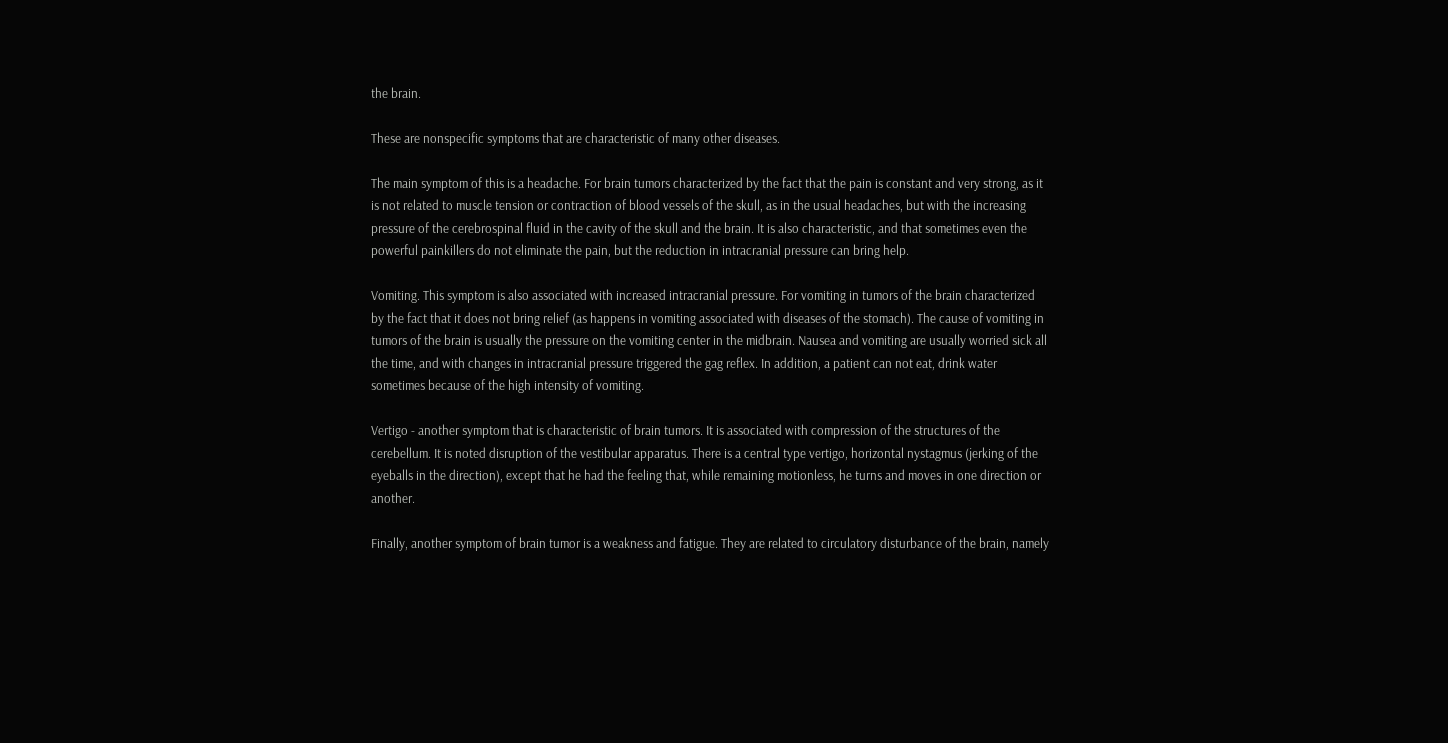the brain.

These are nonspecific symptoms that are characteristic of many other diseases.

The main symptom of this is a headache. For brain tumors characterized by the fact that the pain is constant and very strong, as it is not related to muscle tension or contraction of blood vessels of the skull, as in the usual headaches, but with the increasing pressure of the cerebrospinal fluid in the cavity of the skull and the brain. It is also characteristic, and that sometimes even the powerful painkillers do not eliminate the pain, but the reduction in intracranial pressure can bring help.

Vomiting. This symptom is also associated with increased intracranial pressure. For vomiting in tumors of the brain characterized by the fact that it does not bring relief (as happens in vomiting associated with diseases of the stomach). The cause of vomiting in tumors of the brain is usually the pressure on the vomiting center in the midbrain. Nausea and vomiting are usually worried sick all the time, and with changes in intracranial pressure triggered the gag reflex. In addition, a patient can not eat, drink water sometimes because of the high intensity of vomiting.

Vertigo - another symptom that is characteristic of brain tumors. It is associated with compression of the structures of the cerebellum. It is noted disruption of the vestibular apparatus. There is a central type vertigo, horizontal nystagmus (jerking of the eyeballs in the direction), except that he had the feeling that, while remaining motionless, he turns and moves in one direction or another.

Finally, another symptom of brain tumor is a weakness and fatigue. They are related to circulatory disturbance of the brain, namely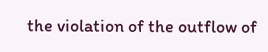the violation of the outflow of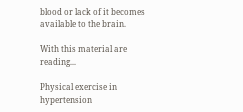blood or lack of it becomes available to the brain.

With this material are reading...

Physical exercise in hypertension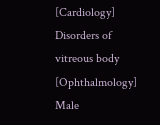[Cardiology]
Disorders of vitreous body  [Ophthalmology]
Male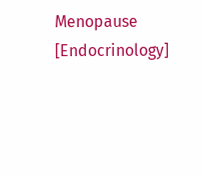Menopause  [Endocrinology]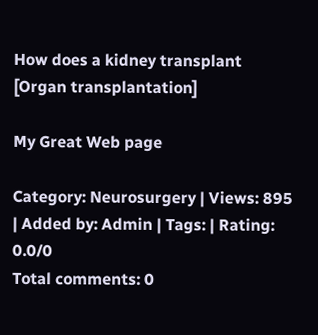How does a kidney transplant  [Organ transplantation]

My Great Web page

Category: Neurosurgery | Views: 895 | Added by: Admin | Tags: | Rating: 0.0/0
Total comments: 0